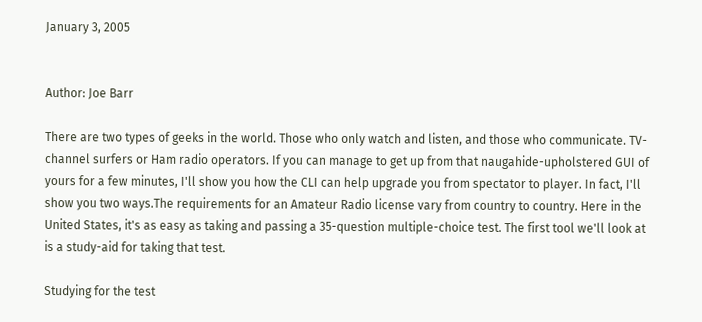January 3, 2005


Author: Joe Barr

There are two types of geeks in the world. Those who only watch and listen, and those who communicate. TV-channel surfers or Ham radio operators. If you can manage to get up from that naugahide-upholstered GUI of yours for a few minutes, I'll show you how the CLI can help upgrade you from spectator to player. In fact, I'll show you two ways.The requirements for an Amateur Radio license vary from country to country. Here in the United States, it's as easy as taking and passing a 35-question multiple-choice test. The first tool we'll look at is a study-aid for taking that test.

Studying for the test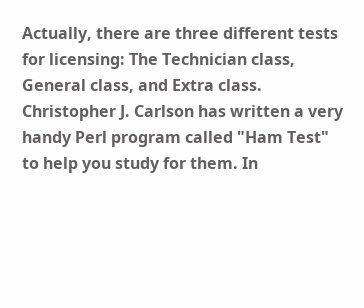Actually, there are three different tests for licensing: The Technician class, General class, and Extra class. Christopher J. Carlson has written a very handy Perl program called "Ham Test" to help you study for them. In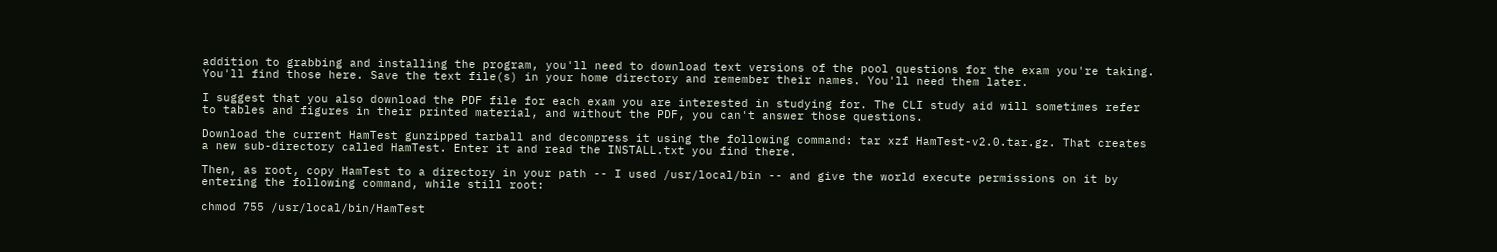addition to grabbing and installing the program, you'll need to download text versions of the pool questions for the exam you're taking. You'll find those here. Save the text file(s) in your home directory and remember their names. You'll need them later.

I suggest that you also download the PDF file for each exam you are interested in studying for. The CLI study aid will sometimes refer to tables and figures in their printed material, and without the PDF, you can't answer those questions.

Download the current HamTest gunzipped tarball and decompress it using the following command: tar xzf HamTest-v2.0.tar.gz. That creates a new sub-directory called HamTest. Enter it and read the INSTALL.txt you find there.

Then, as root, copy HamTest to a directory in your path -- I used /usr/local/bin -- and give the world execute permissions on it by entering the following command, while still root:

chmod 755 /usr/local/bin/HamTest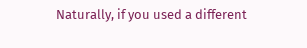Naturally, if you used a different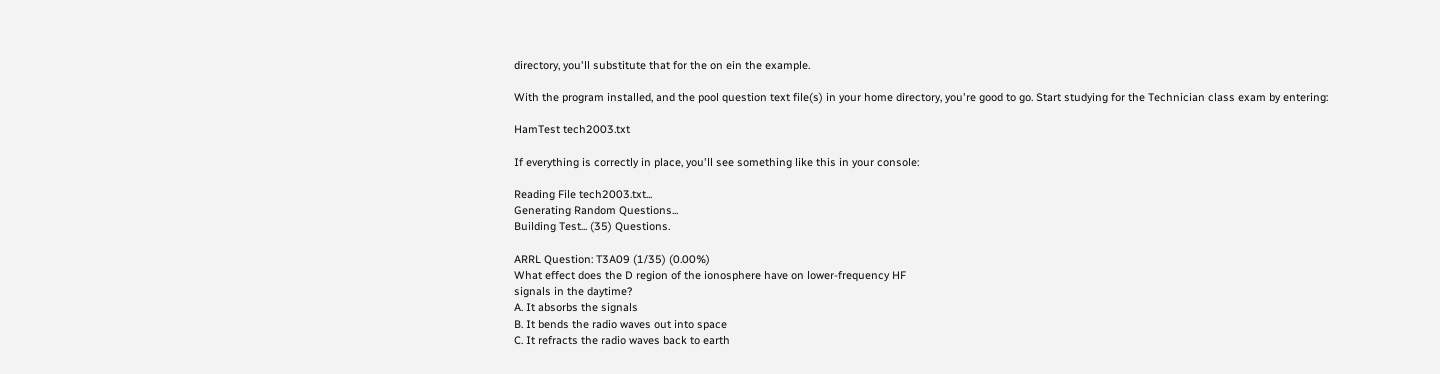directory, you'll substitute that for the on ein the example.

With the program installed, and the pool question text file(s) in your home directory, you're good to go. Start studying for the Technician class exam by entering:

HamTest tech2003.txt

If everything is correctly in place, you'll see something like this in your console:

Reading File tech2003.txt...
Generating Random Questions...
Building Test... (35) Questions.

ARRL Question: T3A09 (1/35) (0.00%)
What effect does the D region of the ionosphere have on lower-frequency HF
signals in the daytime?
A. It absorbs the signals
B. It bends the radio waves out into space
C. It refracts the radio waves back to earth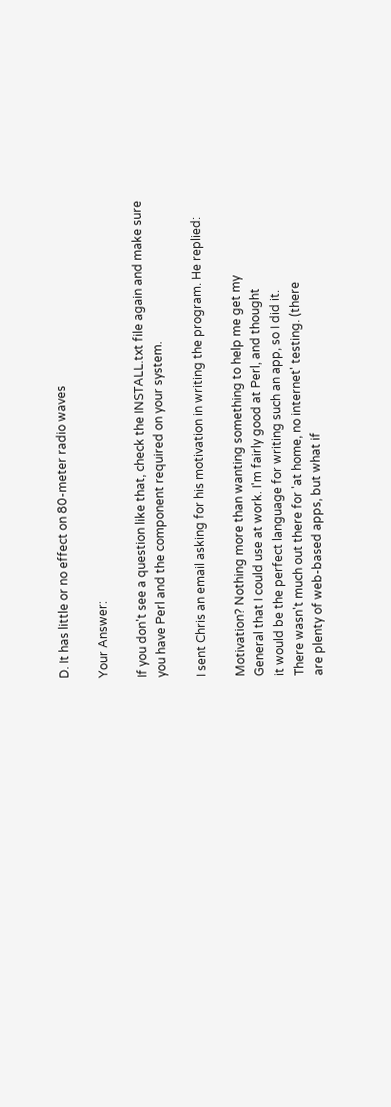D. It has little or no effect on 80-meter radio waves

Your Answer:

If you don't see a question like that, check the INSTALL.txt file again and make sure you have Perl and the component required on your system.

I sent Chris an email asking for his motivation in writing the program. He replied:

Motivation? Nothing more than wanting something to help me get my
General that I could use at work. I'm fairly good at Perl, and thought
it would be the perfect language for writing such an app, so I did it.
There wasn't much out there for 'at home, no internet' testing. (there
are plenty of web-based apps, but what if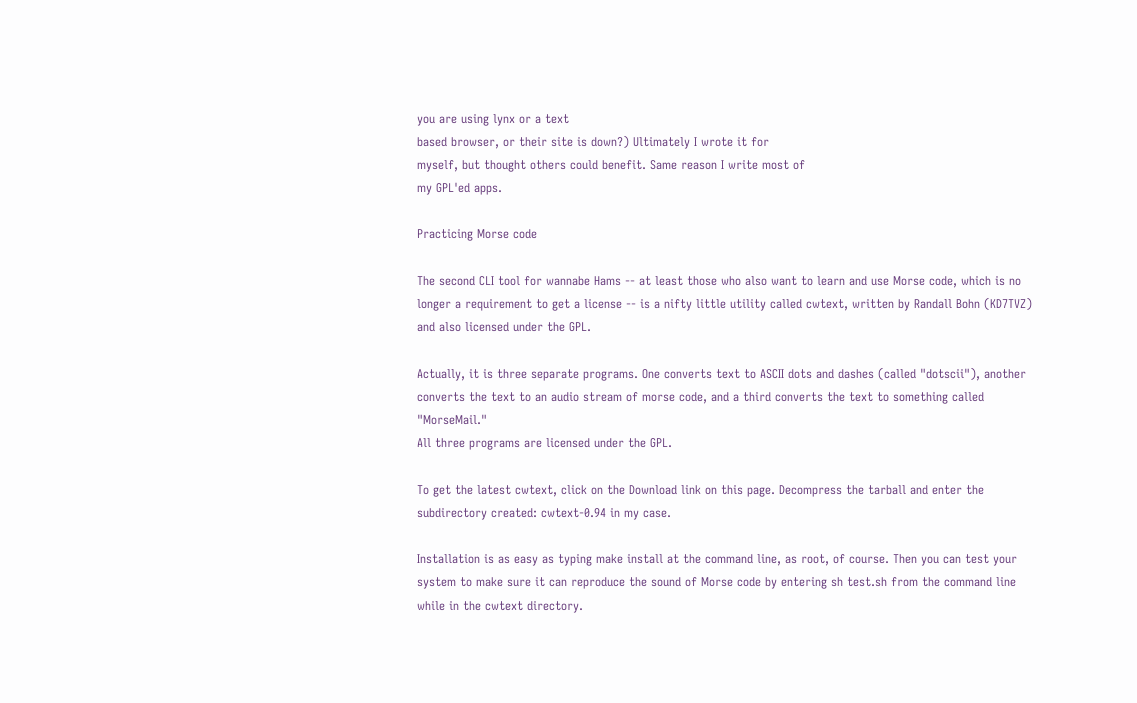you are using lynx or a text
based browser, or their site is down?) Ultimately I wrote it for
myself, but thought others could benefit. Same reason I write most of
my GPL'ed apps.

Practicing Morse code

The second CLI tool for wannabe Hams -- at least those who also want to learn and use Morse code, which is no longer a requirement to get a license -- is a nifty little utility called cwtext, written by Randall Bohn (KD7TVZ) and also licensed under the GPL.

Actually, it is three separate programs. One converts text to ASCII dots and dashes (called "dotscii"), another converts the text to an audio stream of morse code, and a third converts the text to something called "MorseMail."
All three programs are licensed under the GPL.

To get the latest cwtext, click on the Download link on this page. Decompress the tarball and enter the subdirectory created: cwtext-0.94 in my case.

Installation is as easy as typing make install at the command line, as root, of course. Then you can test your system to make sure it can reproduce the sound of Morse code by entering sh test.sh from the command line while in the cwtext directory.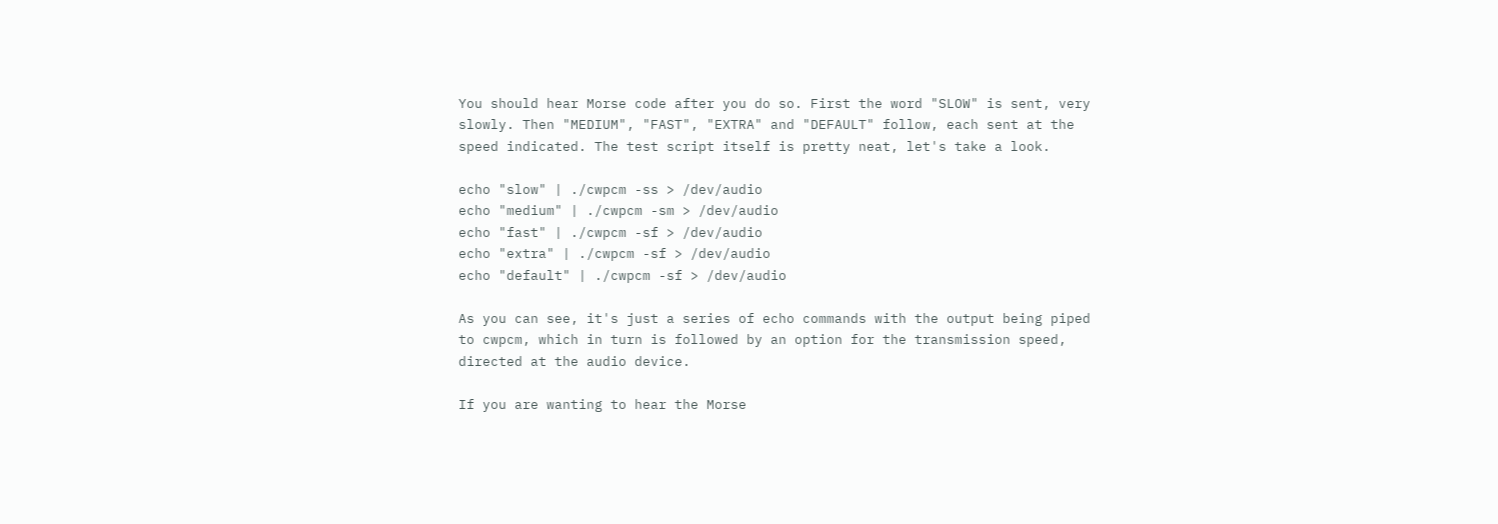You should hear Morse code after you do so. First the word "SLOW" is sent, very slowly. Then "MEDIUM", "FAST", "EXTRA" and "DEFAULT" follow, each sent at the speed indicated. The test script itself is pretty neat, let's take a look.

echo "slow" | ./cwpcm -ss > /dev/audio
echo "medium" | ./cwpcm -sm > /dev/audio
echo "fast" | ./cwpcm -sf > /dev/audio
echo "extra" | ./cwpcm -sf > /dev/audio
echo "default" | ./cwpcm -sf > /dev/audio

As you can see, it's just a series of echo commands with the output being piped to cwpcm, which in turn is followed by an option for the transmission speed, directed at the audio device.

If you are wanting to hear the Morse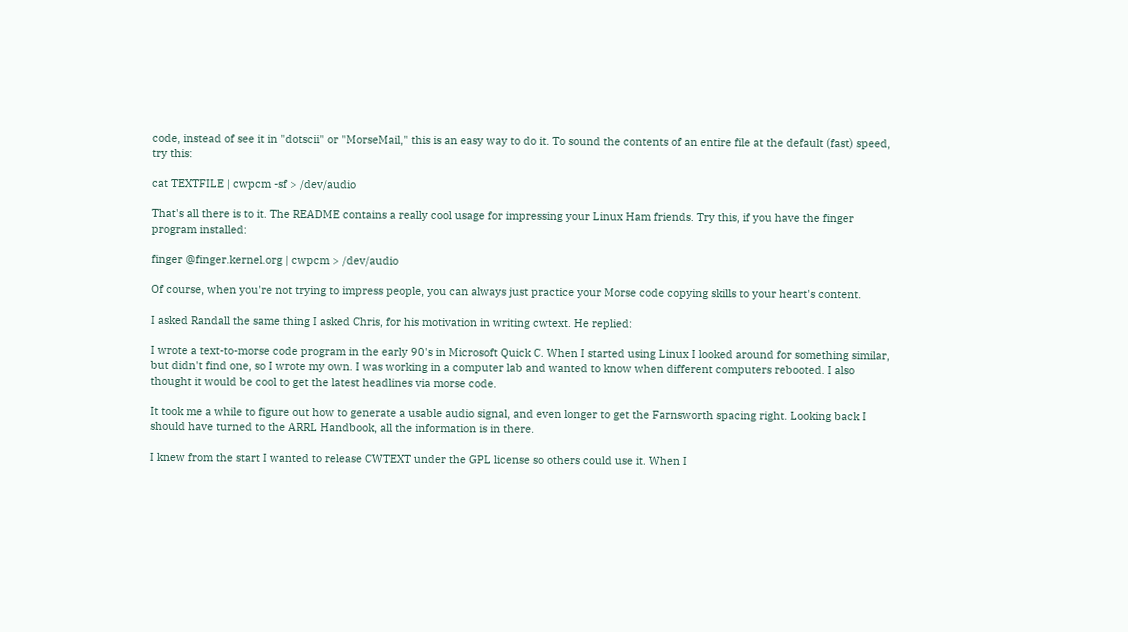code, instead of see it in "dotscii" or "MorseMail," this is an easy way to do it. To sound the contents of an entire file at the default (fast) speed, try this:

cat TEXTFILE | cwpcm -sf > /dev/audio

That's all there is to it. The README contains a really cool usage for impressing your Linux Ham friends. Try this, if you have the finger program installed:

finger @finger.kernel.org | cwpcm > /dev/audio

Of course, when you're not trying to impress people, you can always just practice your Morse code copying skills to your heart's content.

I asked Randall the same thing I asked Chris, for his motivation in writing cwtext. He replied:

I wrote a text-to-morse code program in the early 90's in Microsoft Quick C. When I started using Linux I looked around for something similar, but didn't find one, so I wrote my own. I was working in a computer lab and wanted to know when different computers rebooted. I also thought it would be cool to get the latest headlines via morse code.

It took me a while to figure out how to generate a usable audio signal, and even longer to get the Farnsworth spacing right. Looking back I should have turned to the ARRL Handbook, all the information is in there.

I knew from the start I wanted to release CWTEXT under the GPL license so others could use it. When I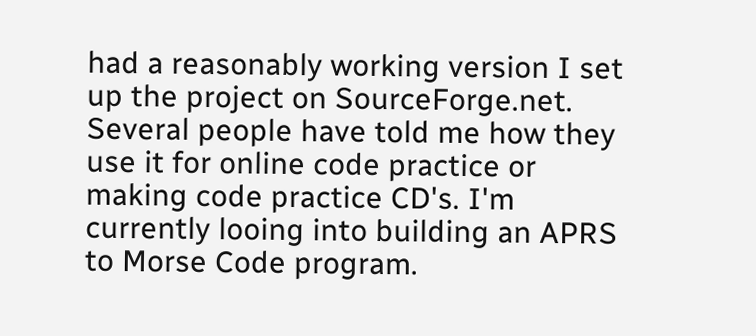had a reasonably working version I set up the project on SourceForge.net. Several people have told me how they use it for online code practice or making code practice CD's. I'm currently looing into building an APRS to Morse Code program.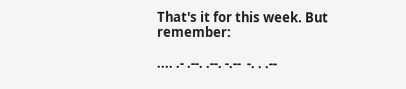That's it for this week. But remember:

.... .- .--. .--. -.--  -. . .--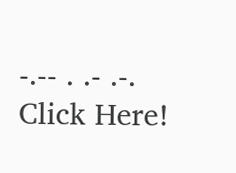-.-- . .- .-.
Click Here!